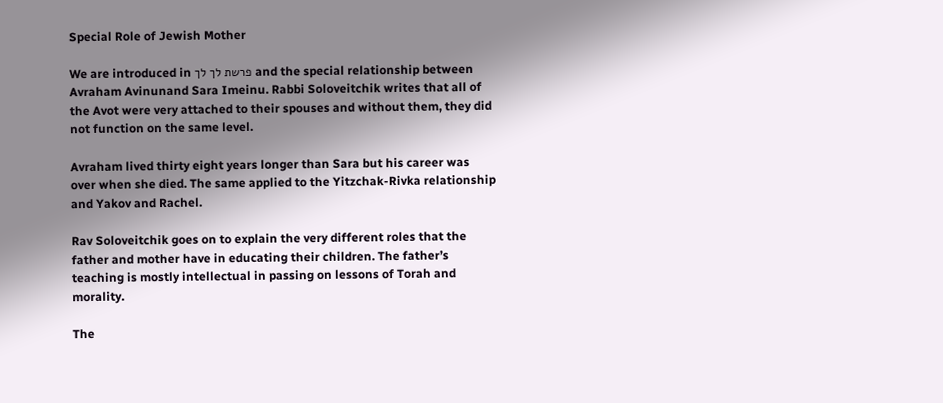Special Role of Jewish Mother

We are introduced in פרשת לך לך and the special relationship between Avraham Avinunand Sara Imeinu. Rabbi Soloveitchik writes that all of the Avot were very attached to their spouses and without them, they did not function on the same level.

Avraham lived thirty eight years longer than Sara but his career was over when she died. The same applied to the Yitzchak-Rivka relationship and Yakov and Rachel.

Rav Soloveitchik goes on to explain the very different roles that the father and mother have in educating their children. The father’s teaching is mostly intellectual in passing on lessons of Torah and morality.

The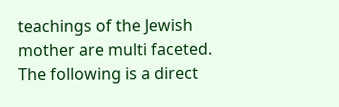teachings of the Jewish mother are multi faceted. The following is a direct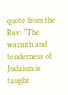quote from the Rav: “The warmth and tenderness of Judaism is taught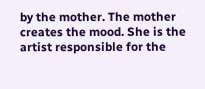by the mother. The mother creates the mood. She is the artist responsible for the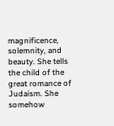magnificence, solemnity, and beauty. She tells the child of the great romance of Judaism. She somehow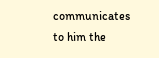communicates to him the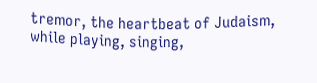tremor, the heartbeat of Judaism, while playing, singing,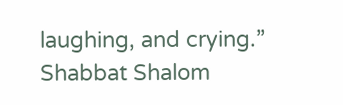laughing, and crying.” Shabbat Shalom